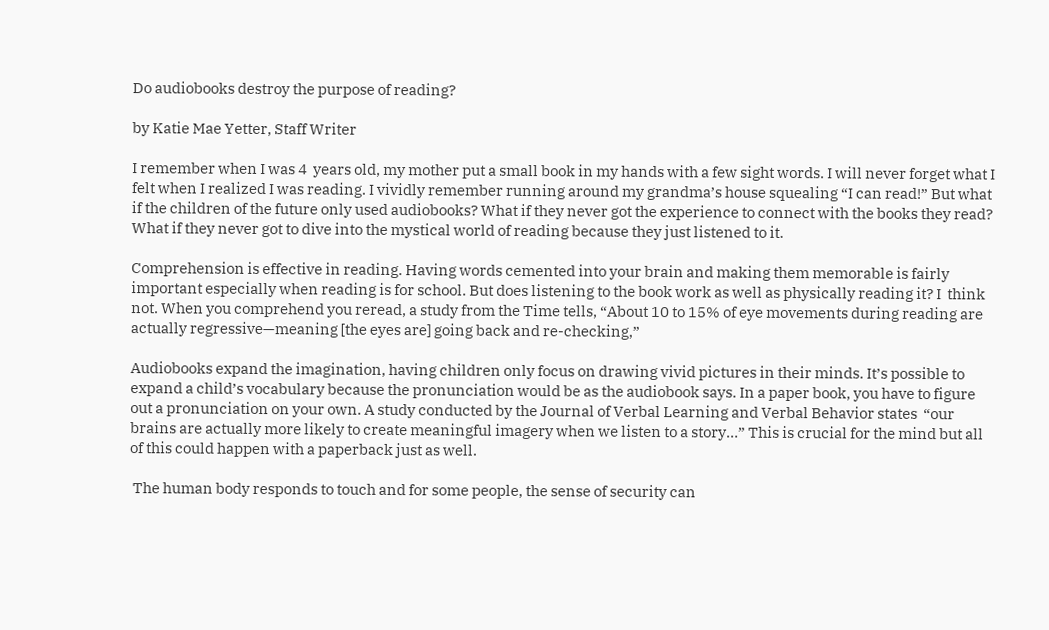Do audiobooks destroy the purpose of reading?

by Katie Mae Yetter, Staff Writer

I remember when I was 4  years old, my mother put a small book in my hands with a few sight words. I will never forget what I felt when I realized I was reading. I vividly remember running around my grandma’s house squealing “I can read!” But what if the children of the future only used audiobooks? What if they never got the experience to connect with the books they read? What if they never got to dive into the mystical world of reading because they just listened to it.

Comprehension is effective in reading. Having words cemented into your brain and making them memorable is fairly important especially when reading is for school. But does listening to the book work as well as physically reading it? I  think not. When you comprehend you reread, a study from the Time tells, “About 10 to 15% of eye movements during reading are actually regressive—meaning [the eyes are] going back and re-checking,”

Audiobooks expand the imagination, having children only focus on drawing vivid pictures in their minds. It’s possible to expand a child’s vocabulary because the pronunciation would be as the audiobook says. In a paper book, you have to figure out a pronunciation on your own. A study conducted by the Journal of Verbal Learning and Verbal Behavior states  “our brains are actually more likely to create meaningful imagery when we listen to a story…” This is crucial for the mind but all of this could happen with a paperback just as well.

 The human body responds to touch and for some people, the sense of security can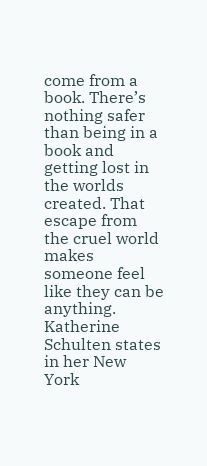come from a book. There’s nothing safer than being in a book and getting lost in the worlds created. That escape from the cruel world makes someone feel like they can be anything. Katherine Schulten states in her New York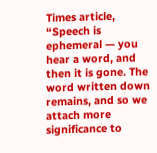Times article,  “Speech is ephemeral — you hear a word, and then it is gone. The word written down remains, and so we attach more significance to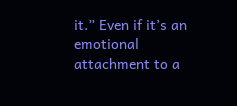it.” Even if it’s an emotional attachment to a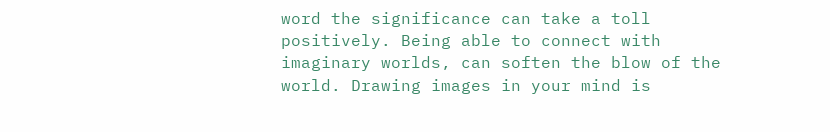word the significance can take a toll positively. Being able to connect with imaginary worlds, can soften the blow of the world. Drawing images in your mind is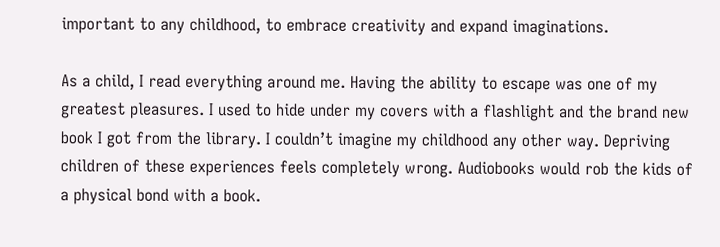important to any childhood, to embrace creativity and expand imaginations.

As a child, I read everything around me. Having the ability to escape was one of my greatest pleasures. I used to hide under my covers with a flashlight and the brand new book I got from the library. I couldn’t imagine my childhood any other way. Depriving children of these experiences feels completely wrong. Audiobooks would rob the kids of a physical bond with a book.